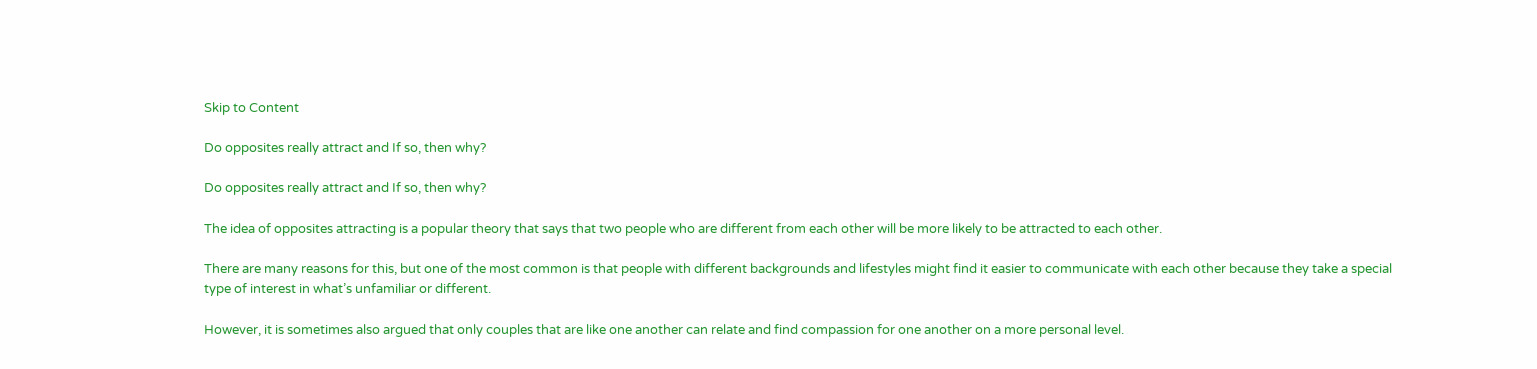Skip to Content

Do opposites really attract and If so, then why?

Do opposites really attract and If so, then why?

The idea of opposites attracting is a popular theory that says that two people who are different from each other will be more likely to be attracted to each other.

There are many reasons for this, but one of the most common is that people with different backgrounds and lifestyles might find it easier to communicate with each other because they take a special type of interest in what’s unfamiliar or different.

However, it is sometimes also argued that only couples that are like one another can relate and find compassion for one another on a more personal level.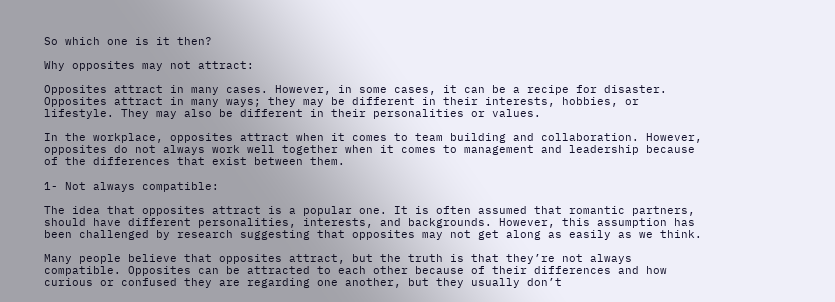So which one is it then?

Why opposites may not attract:

Opposites attract in many cases. However, in some cases, it can be a recipe for disaster. Opposites attract in many ways; they may be different in their interests, hobbies, or lifestyle. They may also be different in their personalities or values.

In the workplace, opposites attract when it comes to team building and collaboration. However, opposites do not always work well together when it comes to management and leadership because of the differences that exist between them.

1- Not always compatible:

The idea that opposites attract is a popular one. It is often assumed that romantic partners, should have different personalities, interests, and backgrounds. However, this assumption has been challenged by research suggesting that opposites may not get along as easily as we think.

Many people believe that opposites attract, but the truth is that they’re not always compatible. Opposites can be attracted to each other because of their differences and how curious or confused they are regarding one another, but they usually don’t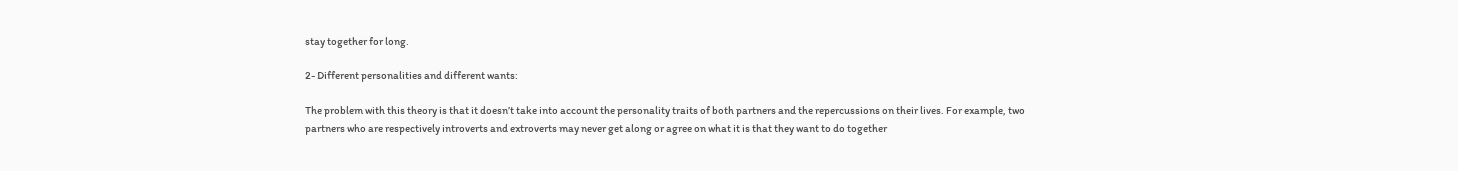stay together for long.

2- Different personalities and different wants:

The problem with this theory is that it doesn’t take into account the personality traits of both partners and the repercussions on their lives. For example, two partners who are respectively introverts and extroverts may never get along or agree on what it is that they want to do together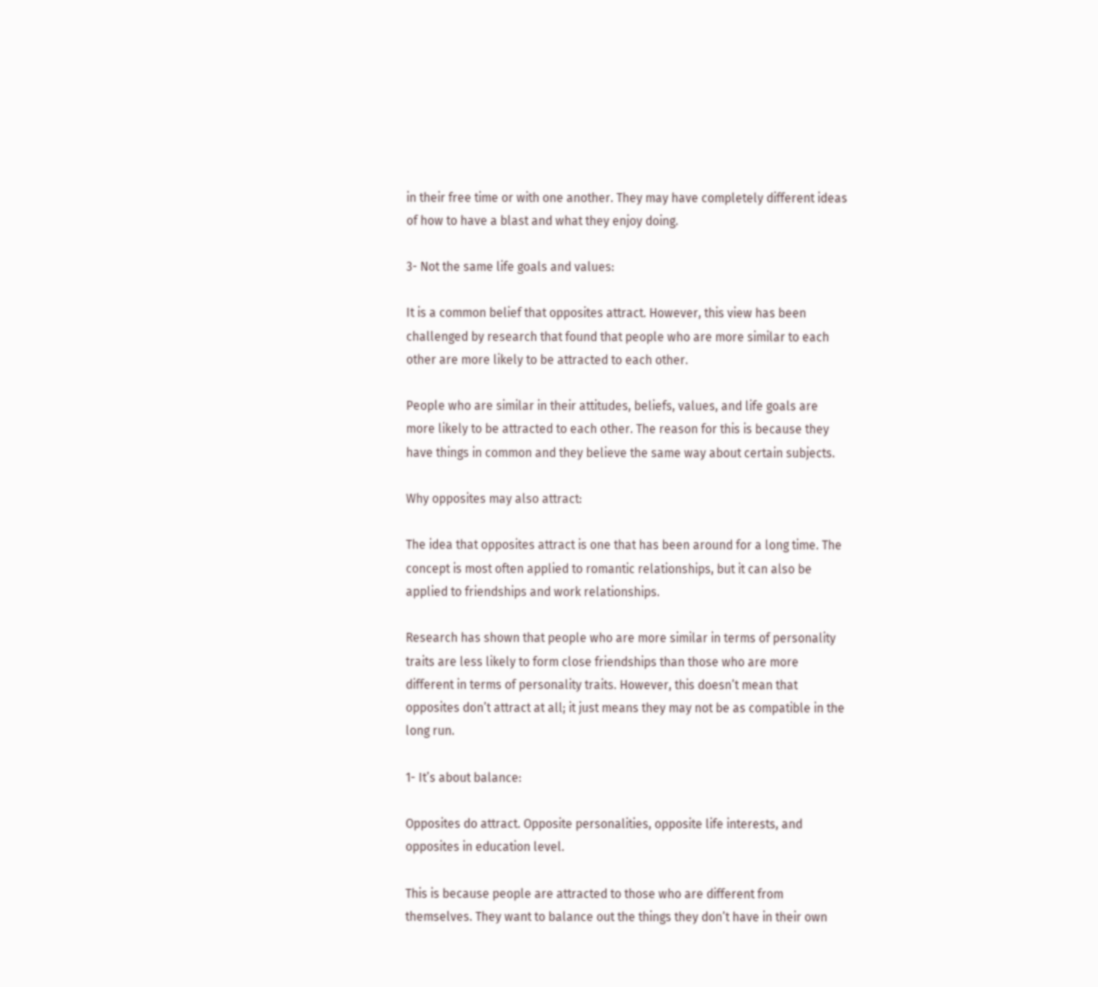in their free time or with one another. They may have completely different ideas of how to have a blast and what they enjoy doing.

3- Not the same life goals and values:

It is a common belief that opposites attract. However, this view has been challenged by research that found that people who are more similar to each other are more likely to be attracted to each other.

People who are similar in their attitudes, beliefs, values, and life goals are more likely to be attracted to each other. The reason for this is because they have things in common and they believe the same way about certain subjects.

Why opposites may also attract:

The idea that opposites attract is one that has been around for a long time. The concept is most often applied to romantic relationships, but it can also be applied to friendships and work relationships.

Research has shown that people who are more similar in terms of personality traits are less likely to form close friendships than those who are more different in terms of personality traits. However, this doesn’t mean that opposites don’t attract at all; it just means they may not be as compatible in the long run.

1- It’s about balance:

Opposites do attract. Opposite personalities, opposite life interests, and opposites in education level.

This is because people are attracted to those who are different from themselves. They want to balance out the things they don’t have in their own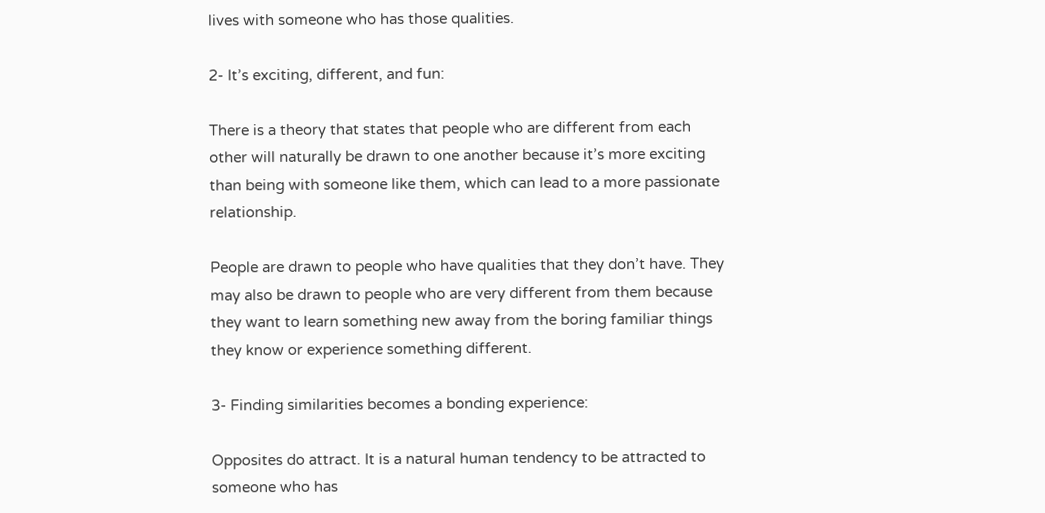lives with someone who has those qualities.

2- It’s exciting, different, and fun:

There is a theory that states that people who are different from each other will naturally be drawn to one another because it’s more exciting than being with someone like them, which can lead to a more passionate relationship.

People are drawn to people who have qualities that they don’t have. They may also be drawn to people who are very different from them because they want to learn something new away from the boring familiar things they know or experience something different.

3- Finding similarities becomes a bonding experience:

Opposites do attract. It is a natural human tendency to be attracted to someone who has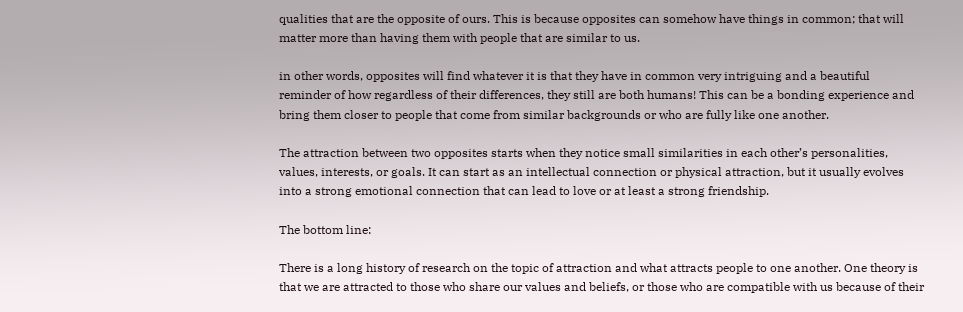qualities that are the opposite of ours. This is because opposites can somehow have things in common; that will matter more than having them with people that are similar to us.

in other words, opposites will find whatever it is that they have in common very intriguing and a beautiful reminder of how regardless of their differences, they still are both humans! This can be a bonding experience and bring them closer to people that come from similar backgrounds or who are fully like one another.

The attraction between two opposites starts when they notice small similarities in each other’s personalities, values, interests, or goals. It can start as an intellectual connection or physical attraction, but it usually evolves into a strong emotional connection that can lead to love or at least a strong friendship.

The bottom line:

There is a long history of research on the topic of attraction and what attracts people to one another. One theory is that we are attracted to those who share our values and beliefs, or those who are compatible with us because of their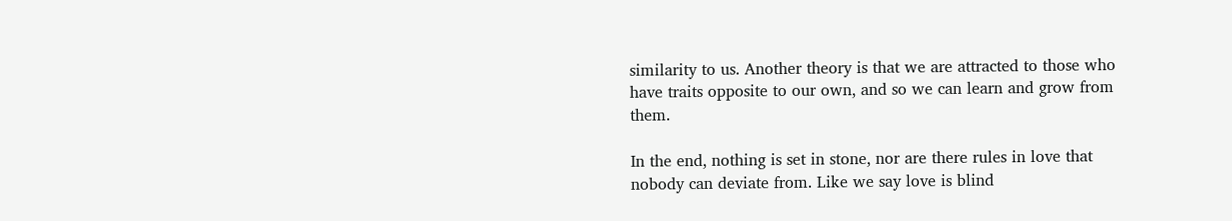similarity to us. Another theory is that we are attracted to those who have traits opposite to our own, and so we can learn and grow from them.

In the end, nothing is set in stone, nor are there rules in love that nobody can deviate from. Like we say love is blind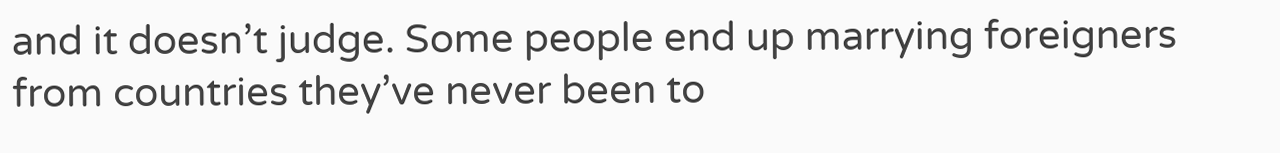and it doesn’t judge. Some people end up marrying foreigners from countries they’ve never been to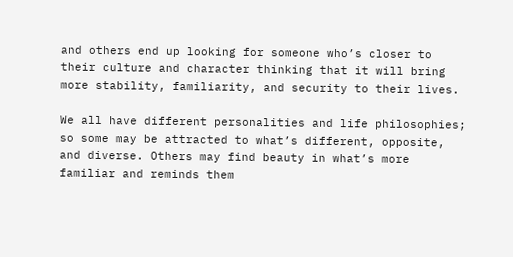and others end up looking for someone who’s closer to their culture and character thinking that it will bring more stability, familiarity, and security to their lives.

We all have different personalities and life philosophies; so some may be attracted to what’s different, opposite, and diverse. Others may find beauty in what’s more familiar and reminds them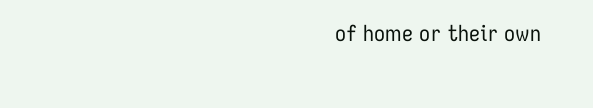of home or their own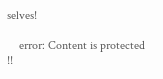selves!

    error: Content is protected !!